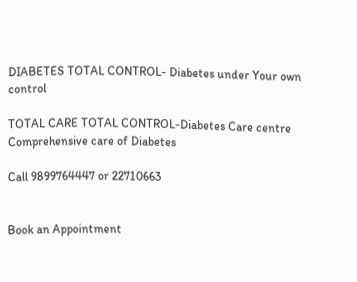DIABETES TOTAL CONTROL- Diabetes under Your own control

TOTAL CARE TOTAL CONTROL-Diabetes Care centre Comprehensive care of Diabetes

Call 9899764447 or 22710663


Book an Appointment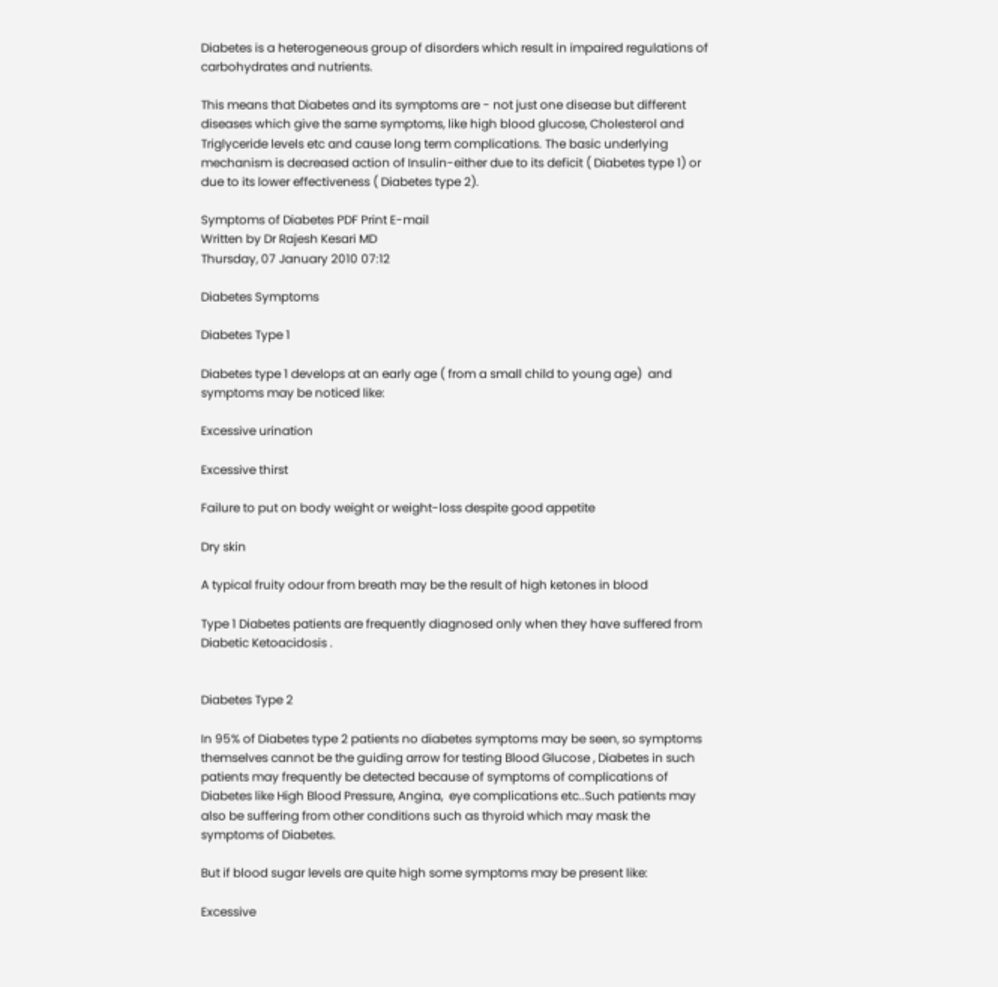Diabetes is a heterogeneous group of disorders which result in impaired regulations of carbohydrates and nutrients.

This means that Diabetes and its symptoms are - not just one disease but different diseases which give the same symptoms, like high blood glucose, Cholesterol and Triglyceride levels etc and cause long term complications. The basic underlying mechanism is decreased action of Insulin-either due to its deficit ( Diabetes type 1) or due to its lower effectiveness ( Diabetes type 2).

Symptoms of Diabetes PDF Print E-mail
Written by Dr Rajesh Kesari MD
Thursday, 07 January 2010 07:12

Diabetes Symptoms

Diabetes Type 1

Diabetes type 1 develops at an early age ( from a small child to young age)  and symptoms may be noticed like:

Excessive urination

Excessive thirst

Failure to put on body weight or weight-loss despite good appetite

Dry skin

A typical fruity odour from breath may be the result of high ketones in blood

Type 1 Diabetes patients are frequently diagnosed only when they have suffered from Diabetic Ketoacidosis .


Diabetes Type 2

In 95% of Diabetes type 2 patients no diabetes symptoms may be seen, so symptoms themselves cannot be the guiding arrow for testing Blood Glucose , Diabetes in such patients may frequently be detected because of symptoms of complications of Diabetes like High Blood Pressure, Angina,  eye complications etc..Such patients may also be suffering from other conditions such as thyroid which may mask the symptoms of Diabetes.

But if blood sugar levels are quite high some symptoms may be present like:

Excessive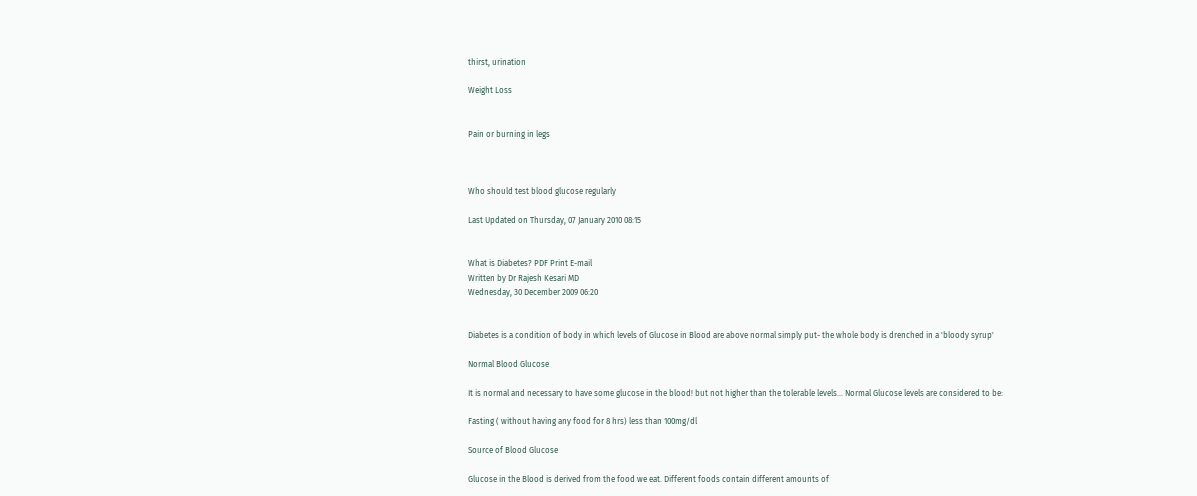thirst, urination

Weight Loss


Pain or burning in legs



Who should test blood glucose regularly

Last Updated on Thursday, 07 January 2010 08:15


What is Diabetes? PDF Print E-mail
Written by Dr Rajesh Kesari MD
Wednesday, 30 December 2009 06:20


Diabetes is a condition of body in which levels of Glucose in Blood are above normal simply put- the whole body is drenched in a 'bloody syrup'

Normal Blood Glucose

It is normal and necessary to have some glucose in the blood! but not higher than the tolerable levels... Normal Glucose levels are considered to be:

Fasting ( without having any food for 8 hrs) less than 100mg/dl

Source of Blood Glucose

Glucose in the Blood is derived from the food we eat. Different foods contain different amounts of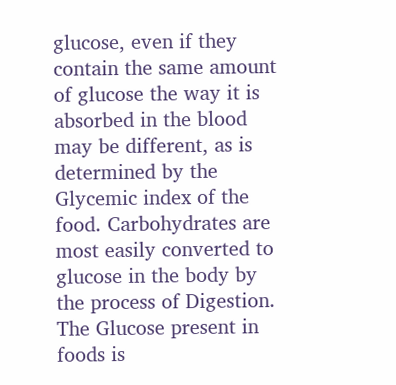glucose, even if they contain the same amount of glucose the way it is absorbed in the blood may be different, as is determined by the Glycemic index of the food. Carbohydrates are most easily converted to glucose in the body by the process of Digestion. The Glucose present in foods is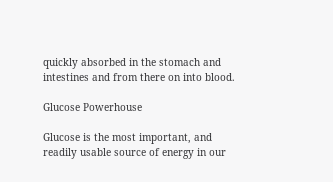quickly absorbed in the stomach and intestines and from there on into blood.

Glucose Powerhouse

Glucose is the most important, and readily usable source of energy in our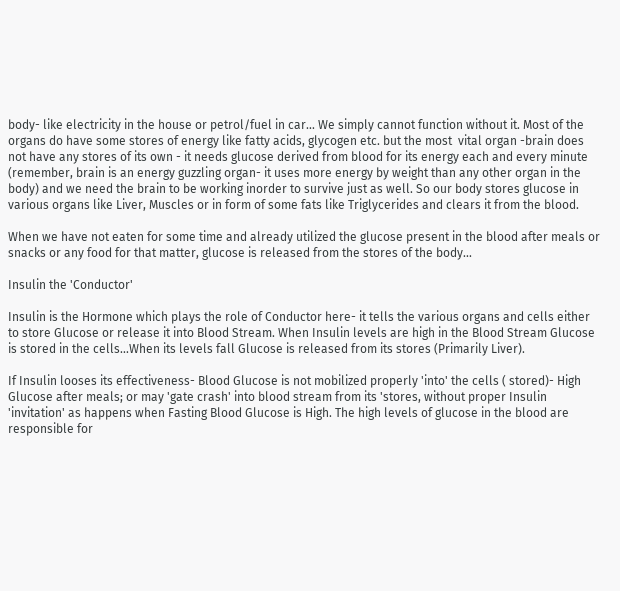body- like electricity in the house or petrol/fuel in car... We simply cannot function without it. Most of the organs do have some stores of energy like fatty acids, glycogen etc. but the most  vital organ -brain does not have any stores of its own - it needs glucose derived from blood for its energy each and every minute (remember, brain is an energy guzzling organ- it uses more energy by weight than any other organ in the body) and we need the brain to be working inorder to survive just as well. So our body stores glucose in various organs like Liver, Muscles or in form of some fats like Triglycerides and clears it from the blood.

When we have not eaten for some time and already utilized the glucose present in the blood after meals or snacks or any food for that matter, glucose is released from the stores of the body...

Insulin the 'Conductor'

Insulin is the Hormone which plays the role of Conductor here- it tells the various organs and cells either to store Glucose or release it into Blood Stream. When Insulin levels are high in the Blood Stream Glucose is stored in the cells...When its levels fall Glucose is released from its stores (Primarily Liver).

If Insulin looses its effectiveness- Blood Glucose is not mobilized properly 'into' the cells ( stored)- High Glucose after meals; or may 'gate crash' into blood stream from its 'stores, without proper Insulin 'invitation' as happens when Fasting Blood Glucose is High. The high levels of glucose in the blood are responsible for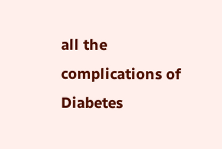all the complications of Diabetes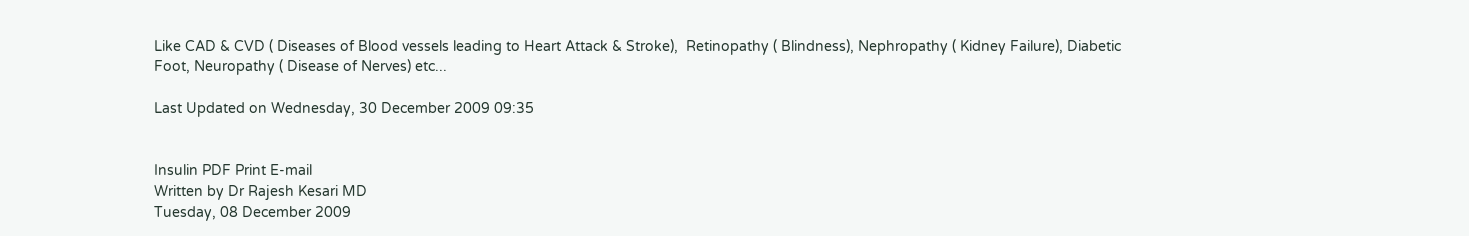Like CAD & CVD ( Diseases of Blood vessels leading to Heart Attack & Stroke),  Retinopathy ( Blindness), Nephropathy ( Kidney Failure), Diabetic Foot, Neuropathy ( Disease of Nerves) etc...

Last Updated on Wednesday, 30 December 2009 09:35


Insulin PDF Print E-mail
Written by Dr Rajesh Kesari MD
Tuesday, 08 December 2009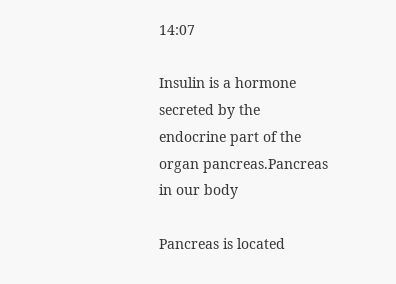14:07

Insulin is a hormone secreted by the endocrine part of the organ pancreas.Pancreas in our body

Pancreas is located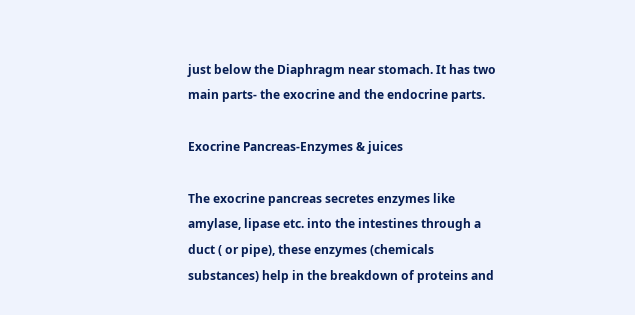just below the Diaphragm near stomach. It has two main parts- the exocrine and the endocrine parts.

Exocrine Pancreas-Enzymes & juices

The exocrine pancreas secretes enzymes like amylase, lipase etc. into the intestines through a duct ( or pipe), these enzymes (chemicals substances) help in the breakdown of proteins and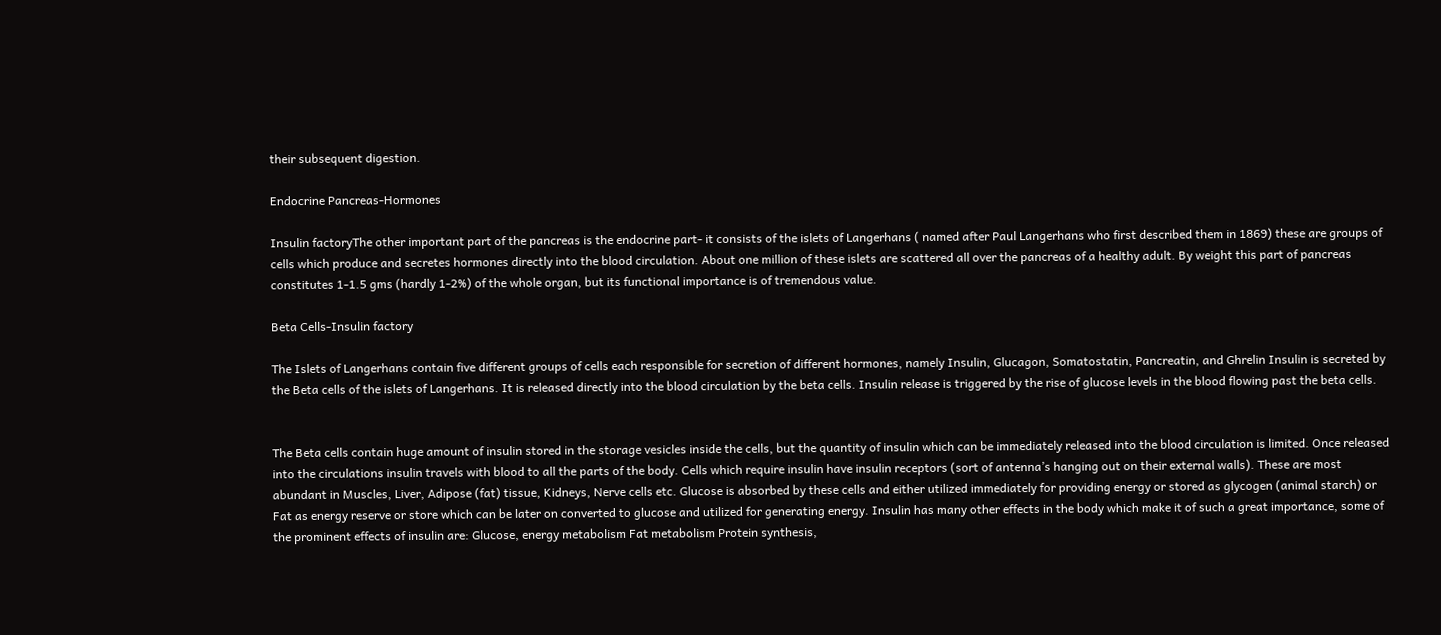their subsequent digestion.

Endocrine Pancreas-Hormones

Insulin factoryThe other important part of the pancreas is the endocrine part- it consists of the islets of Langerhans ( named after Paul Langerhans who first described them in 1869) these are groups of cells which produce and secretes hormones directly into the blood circulation. About one million of these islets are scattered all over the pancreas of a healthy adult. By weight this part of pancreas constitutes 1-1.5 gms (hardly 1-2%) of the whole organ, but its functional importance is of tremendous value.

Beta Cells-Insulin factory

The Islets of Langerhans contain five different groups of cells each responsible for secretion of different hormones, namely Insulin, Glucagon, Somatostatin, Pancreatin, and Ghrelin Insulin is secreted by the Beta cells of the islets of Langerhans. It is released directly into the blood circulation by the beta cells. Insulin release is triggered by the rise of glucose levels in the blood flowing past the beta cells.


The Beta cells contain huge amount of insulin stored in the storage vesicles inside the cells, but the quantity of insulin which can be immediately released into the blood circulation is limited. Once released into the circulations insulin travels with blood to all the parts of the body. Cells which require insulin have insulin receptors (sort of antenna’s hanging out on their external walls). These are most abundant in Muscles, Liver, Adipose (fat) tissue, Kidneys, Nerve cells etc. Glucose is absorbed by these cells and either utilized immediately for providing energy or stored as glycogen (animal starch) or Fat as energy reserve or store which can be later on converted to glucose and utilized for generating energy. Insulin has many other effects in the body which make it of such a great importance, some of the prominent effects of insulin are: Glucose, energy metabolism Fat metabolism Protein synthesis,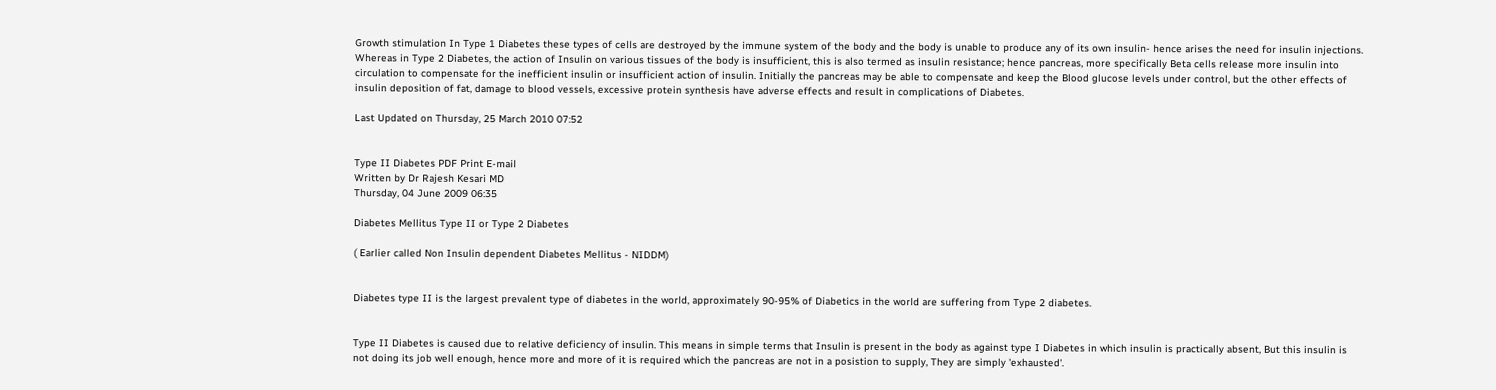Growth stimulation In Type 1 Diabetes these types of cells are destroyed by the immune system of the body and the body is unable to produce any of its own insulin- hence arises the need for insulin injections. Whereas in Type 2 Diabetes, the action of Insulin on various tissues of the body is insufficient, this is also termed as insulin resistance; hence pancreas, more specifically Beta cells release more insulin into circulation to compensate for the inefficient insulin or insufficient action of insulin. Initially the pancreas may be able to compensate and keep the Blood glucose levels under control, but the other effects of insulin deposition of fat, damage to blood vessels, excessive protein synthesis have adverse effects and result in complications of Diabetes.

Last Updated on Thursday, 25 March 2010 07:52


Type II Diabetes PDF Print E-mail
Written by Dr Rajesh Kesari MD
Thursday, 04 June 2009 06:35

Diabetes Mellitus Type II or Type 2 Diabetes

( Earlier called Non Insulin dependent Diabetes Mellitus - NIDDM)


Diabetes type II is the largest prevalent type of diabetes in the world, approximately 90-95% of Diabetics in the world are suffering from Type 2 diabetes.


Type II Diabetes is caused due to relative deficiency of insulin. This means in simple terms that Insulin is present in the body as against type I Diabetes in which insulin is practically absent, But this insulin is not doing its job well enough, hence more and more of it is required which the pancreas are not in a posistion to supply, They are simply 'exhausted'.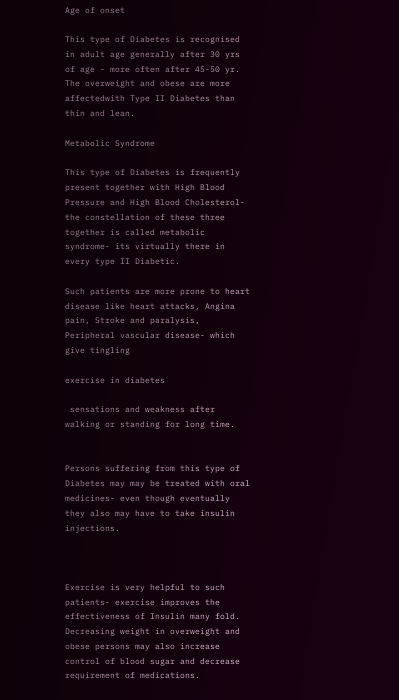Age of onset

This type of Diabetes is recognised in adult age generally after 30 yrs of age - more often after 45-50 yr. The overweight and obese are more affectedwith Type II Diabetes than thin and lean.

Metabolic Syndrome

This type of Diabetes is frequently present together with High Blood Pressure and High Blood Cholesterol- the constellation of these three together is called metabolic syndrome- its virtually there in every type II Diabetic.

Such patients are more prone to heart disease like heart attacks, Angina pain, Stroke and paralysis, Peripheral vascular disease- which give tingling

exercise in diabetes

 sensations and weakness after walking or standing for long time.


Persons suffering from this type of Diabetes may may be treated with oral medicines- even though eventually they also may have to take insulin injections.



Exercise is very helpful to such patients- exercise improves the effectiveness of Insulin many fold.
Decreasing weight in overweight and obese persons may also increase control of blood sugar and decrease requirement of medications.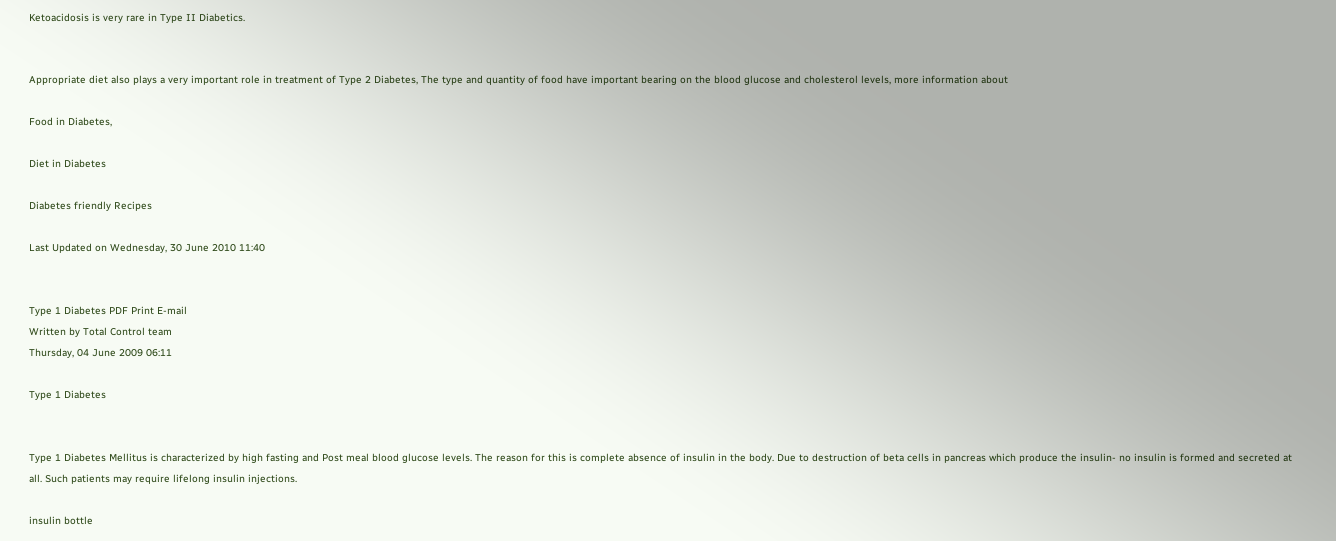Ketoacidosis is very rare in Type II Diabetics.


Appropriate diet also plays a very important role in treatment of Type 2 Diabetes, The type and quantity of food have important bearing on the blood glucose and cholesterol levels, more information about

Food in Diabetes,

Diet in Diabetes

Diabetes friendly Recipes

Last Updated on Wednesday, 30 June 2010 11:40


Type 1 Diabetes PDF Print E-mail
Written by Total Control team
Thursday, 04 June 2009 06:11

Type 1 Diabetes


Type 1 Diabetes Mellitus is characterized by high fasting and Post meal blood glucose levels. The reason for this is complete absence of insulin in the body. Due to destruction of beta cells in pancreas which produce the insulin- no insulin is formed and secreted at all. Such patients may require lifelong insulin injections.

insulin bottle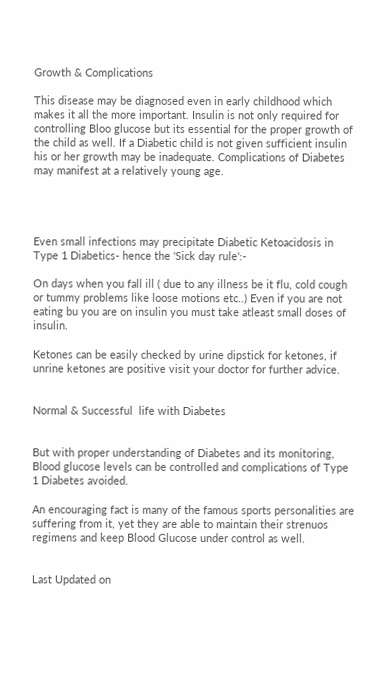Growth & Complications

This disease may be diagnosed even in early childhood which makes it all the more important. Insulin is not only required for controlling Bloo glucose but its essential for the proper growth of the child as well. If a Diabetic child is not given sufficient insulin his or her growth may be inadequate. Complications of Diabetes may manifest at a relatively young age.




Even small infections may precipitate Diabetic Ketoacidosis in Type 1 Diabetics- hence the 'Sick day rule':-

On days when you fall ill ( due to any illness be it flu, cold cough or tummy problems like loose motions etc..) Even if you are not eating bu you are on insulin you must take atleast small doses of insulin.

Ketones can be easily checked by urine dipstick for ketones, if unrine ketones are positive visit your doctor for further advice.


Normal & Successful  life with Diabetes


But with proper understanding of Diabetes and its monitoring,  Blood glucose levels can be controlled and complications of Type 1 Diabetes avoided.

An encouraging fact is many of the famous sports personalities are suffering from it, yet they are able to maintain their strenuos regimens and keep Blood Glucose under control as well.


Last Updated on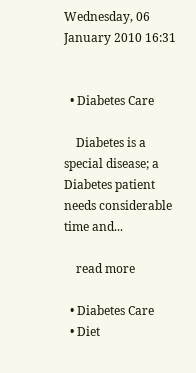Wednesday, 06 January 2010 16:31


  • Diabetes Care

    Diabetes is a special disease; a Diabetes patient needs considerable time and...

    read more

  • Diabetes Care
  • Diet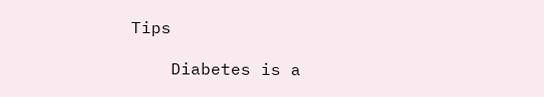Tips

    Diabetes is a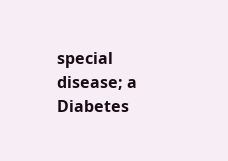special disease; a Diabetes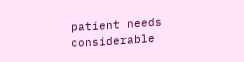patient needs considerable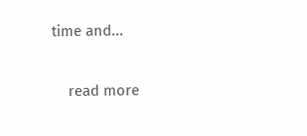time and...

    read more